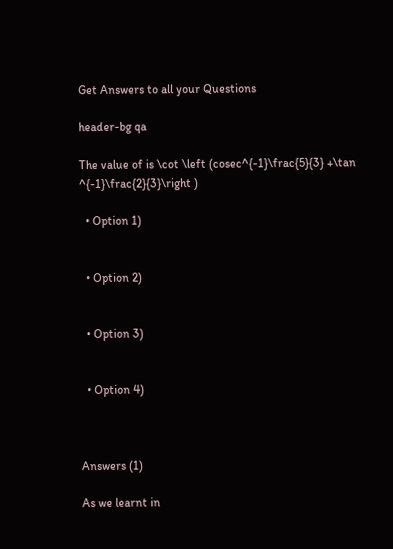Get Answers to all your Questions

header-bg qa

The value of is \cot \left (cosec^{-1}\frac{5}{3} +\tan ^{-1}\frac{2}{3}\right )

  • Option 1)


  • Option 2)


  • Option 3)


  • Option 4)



Answers (1)

As we learnt in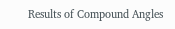Results of Compound Angles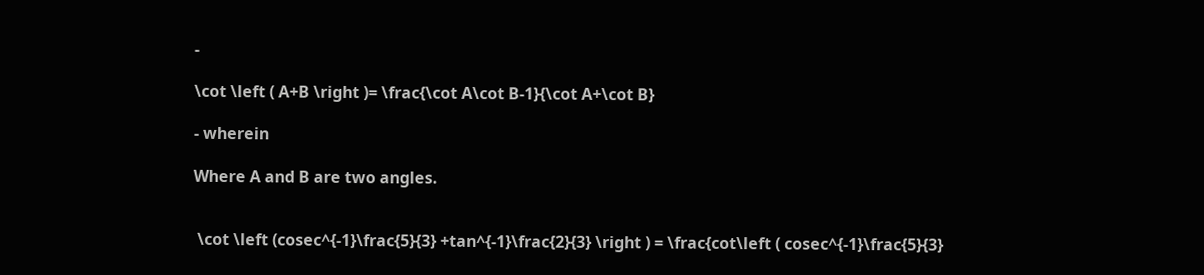-

\cot \left ( A+B \right )= \frac{\cot A\cot B-1}{\cot A+\cot B}

- wherein

Where A and B are two angles.


 \cot \left (cosec^{-1}\frac{5}{3} +tan^{-1}\frac{2}{3} \right ) = \frac{cot\left ( cosec^{-1}\frac{5}{3}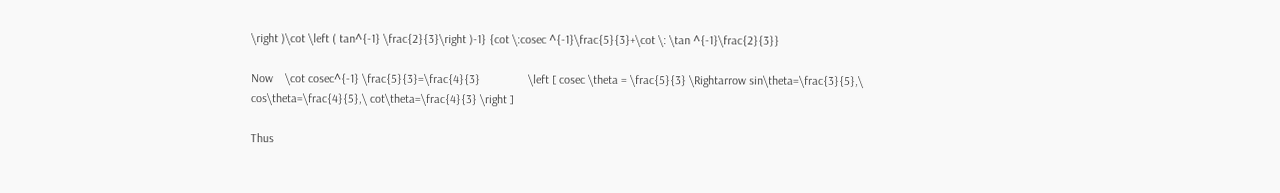\right )\cot \left ( tan^{-1} \frac{2}{3}\right )-1} {cot \:cosec ^{-1}\frac{5}{3}+\cot \: \tan ^{-1}\frac{2}{3}}

Now    \cot cosec^{-1} \frac{5}{3}=\frac{4}{3}                \left [ cosec \theta = \frac{5}{3} \Rightarrow sin\theta=\frac{3}{5},\ cos\theta=\frac{4}{5},\ cot\theta=\frac{4}{3} \right ]

Thus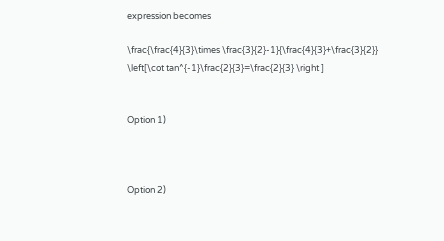expression becomes

\frac{\frac{4}{3}\times \frac{3}{2}-1}{\frac{4}{3}+\frac{3}{2}}                                \left[\cot tan^{-1}\frac{2}{3}=\frac{2}{3} \right ]


Option 1)



Option 2)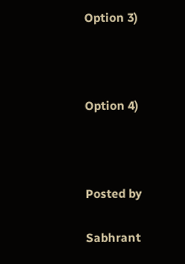Option 3)



Option 4)



Posted by

Sabhrant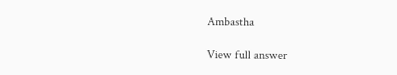Ambastha

View full answer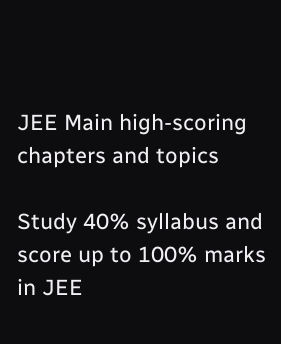JEE Main high-scoring chapters and topics

Study 40% syllabus and score up to 100% marks in JEE